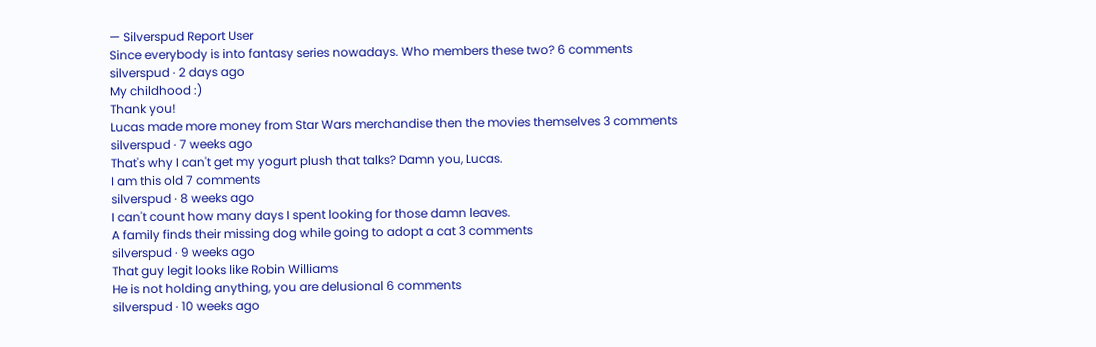— Silverspud Report User
Since everybody is into fantasy series nowadays. Who members these two? 6 comments
silverspud · 2 days ago
My childhood :)
Thank you!
Lucas made more money from Star Wars merchandise then the movies themselves 3 comments
silverspud · 7 weeks ago
That's why I can't get my yogurt plush that talks? Damn you, Lucas.
I am this old 7 comments
silverspud · 8 weeks ago
I can't count how many days I spent looking for those damn leaves.
A family finds their missing dog while going to adopt a cat 3 comments
silverspud · 9 weeks ago
That guy legit looks like Robin Williams
He is not holding anything, you are delusional 6 comments
silverspud · 10 weeks ago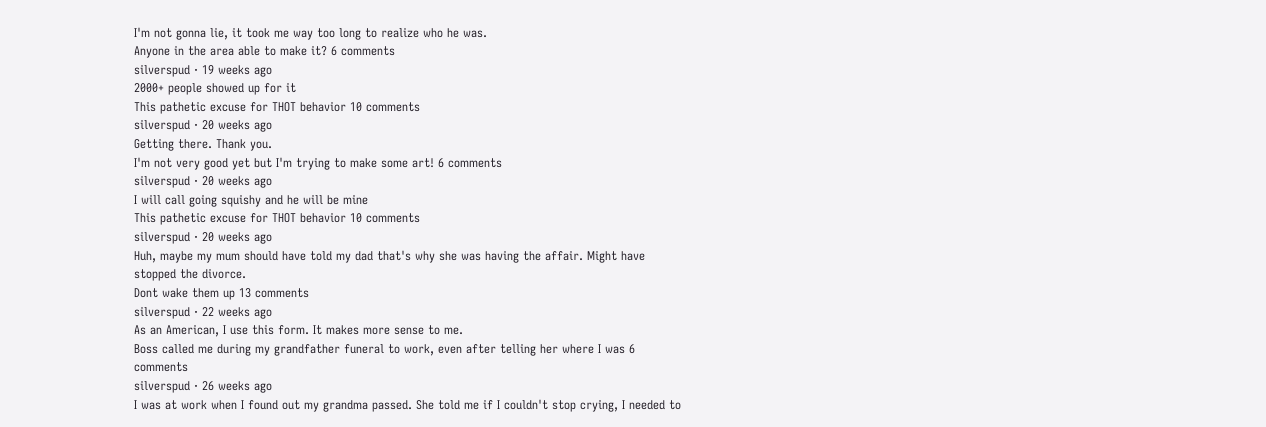I'm not gonna lie, it took me way too long to realize who he was.
Anyone in the area able to make it? 6 comments
silverspud · 19 weeks ago
2000+ people showed up for it
This pathetic excuse for THOT behavior 10 comments
silverspud · 20 weeks ago
Getting there. Thank you.
I'm not very good yet but I'm trying to make some art! 6 comments
silverspud · 20 weeks ago
I will call going squishy and he will be mine
This pathetic excuse for THOT behavior 10 comments
silverspud · 20 weeks ago
Huh, maybe my mum should have told my dad that's why she was having the affair. Might have stopped the divorce.
Dont wake them up 13 comments
silverspud · 22 weeks ago
As an American, I use this form. It makes more sense to me.
Boss called me during my grandfather funeral to work, even after telling her where I was 6 comments
silverspud · 26 weeks ago
I was at work when I found out my grandma passed. She told me if I couldn't stop crying, I needed to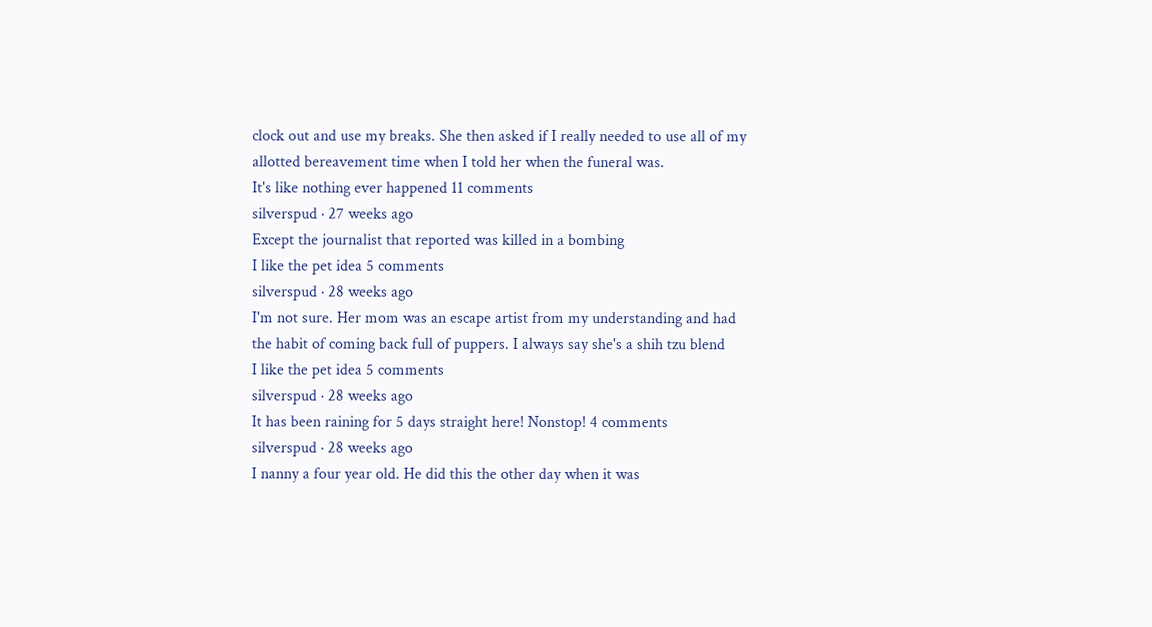clock out and use my breaks. She then asked if I really needed to use all of my allotted bereavement time when I told her when the funeral was.
It's like nothing ever happened 11 comments
silverspud · 27 weeks ago
Except the journalist that reported was killed in a bombing
I like the pet idea 5 comments
silverspud · 28 weeks ago
I'm not sure. Her mom was an escape artist from my understanding and had the habit of coming back full of puppers. I always say she's a shih tzu blend
I like the pet idea 5 comments
silverspud · 28 weeks ago
It has been raining for 5 days straight here! Nonstop! 4 comments
silverspud · 28 weeks ago
I nanny a four year old. He did this the other day when it was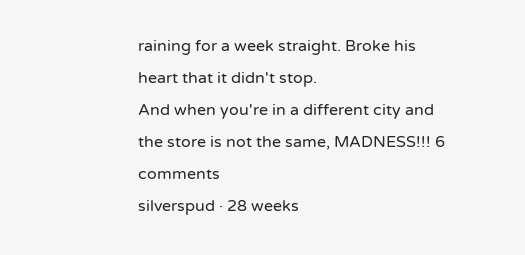raining for a week straight. Broke his heart that it didn't stop.
And when you're in a different city and the store is not the same, MADNESS!!! 6 comments
silverspud · 28 weeks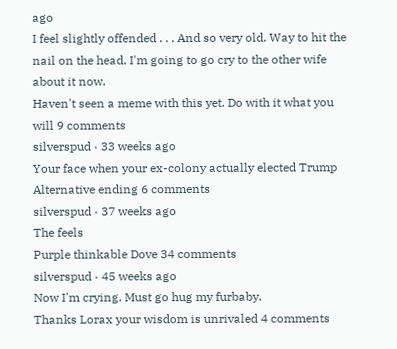ago
I feel slightly offended . . . And so very old. Way to hit the nail on the head. I'm going to go cry to the other wife about it now.
Haven't seen a meme with this yet. Do with it what you will 9 comments
silverspud · 33 weeks ago
Your face when your ex-colony actually elected Trump
Alternative ending 6 comments
silverspud · 37 weeks ago
The feels
Purple thinkable Dove 34 comments
silverspud · 45 weeks ago
Now I'm crying. Must go hug my furbaby.
Thanks Lorax your wisdom is unrivaled 4 comments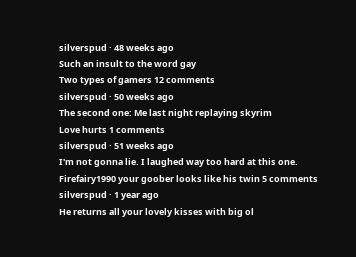silverspud · 48 weeks ago
Such an insult to the word gay
Two types of gamers 12 comments
silverspud · 50 weeks ago
The second one: Me last night replaying skyrim
Love hurts 1 comments
silverspud · 51 weeks ago
I'm not gonna lie. I laughed way too hard at this one.
Firefairy1990 your goober looks like his twin 5 comments
silverspud · 1 year ago
He returns all your lovely kisses with big ol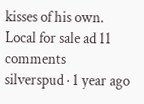kisses of his own.
Local for sale ad 11 comments
silverspud · 1 year ago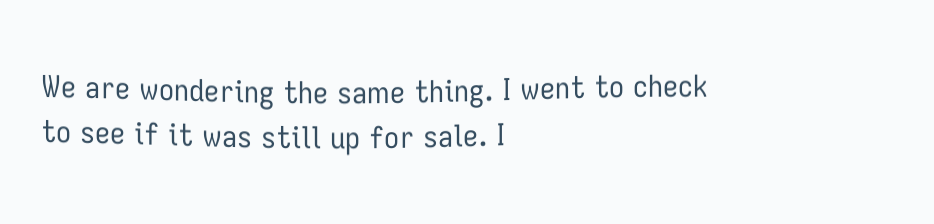We are wondering the same thing. I went to check to see if it was still up for sale. I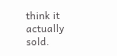think it actually sold.